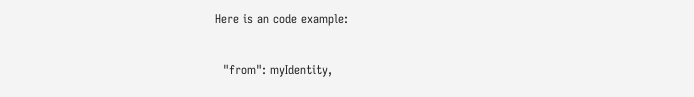Here is an code example:

  "from": myIdentity,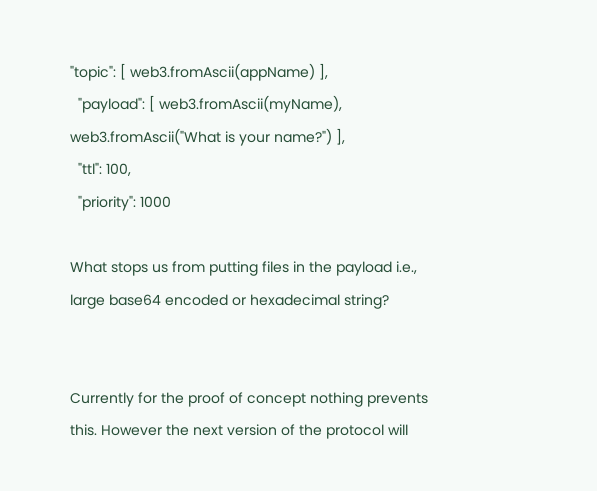"topic": [ web3.fromAscii(appName) ],
  "payload": [ web3.fromAscii(myName), web3.fromAscii("What is your name?") ],
  "ttl": 100,
  "priority": 1000

What stops us from putting files in the payload i.e., large base64 encoded or hexadecimal string?


Currently for the proof of concept nothing prevents this. However the next version of the protocol will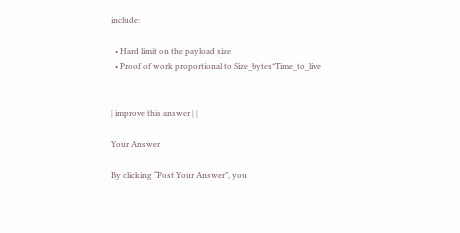include:

  • Hard limit on the payload size
  • Proof of work proportional to Size_bytes*Time_to_live


| improve this answer | |

Your Answer

By clicking “Post Your Answer”, you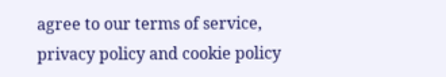agree to our terms of service, privacy policy and cookie policy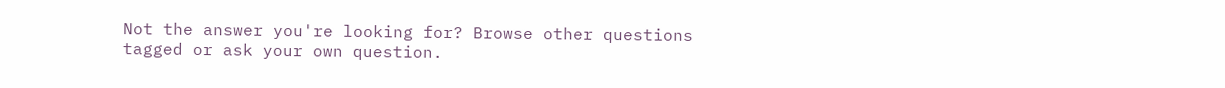Not the answer you're looking for? Browse other questions tagged or ask your own question.